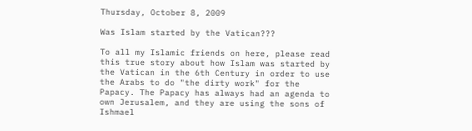Thursday, October 8, 2009

Was Islam started by the Vatican???

To all my Islamic friends on here, please read this true story about how Islam was started by the Vatican in the 6th Century in order to use the Arabs to do "the dirty work" for the Papacy. The Papacy has always had an agenda to own Jerusalem, and they are using the sons of Ishmael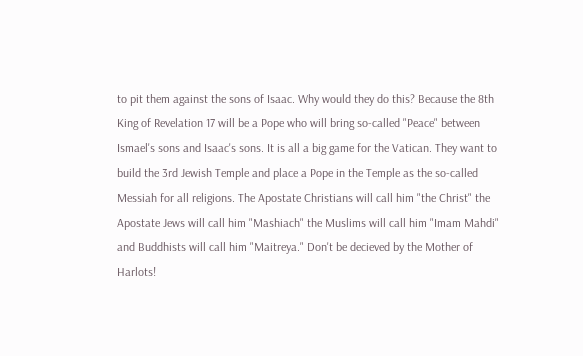to pit them against the sons of Isaac. Why would they do this? Because the 8th King of Revelation 17 will be a Pope who will bring so-called "Peace" between Ismael's sons and Isaac's sons. It is all a big game for the Vatican. They want to build the 3rd Jewish Temple and place a Pope in the Temple as the so-called Messiah for all religions. The Apostate Christians will call him "the Christ" the Apostate Jews will call him "Mashiach" the Muslims will call him "Imam Mahdi" and Buddhists will call him "Maitreya." Don't be decieved by the Mother of Harlots!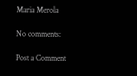Maria Merola

No comments:

Post a Comment